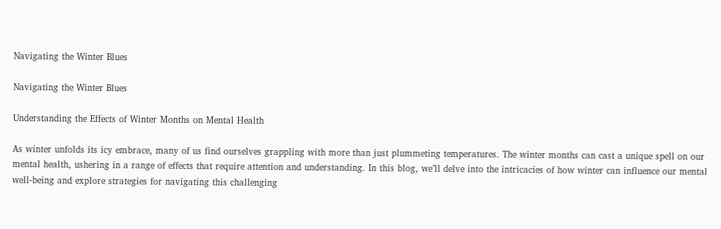Navigating the Winter Blues

Navigating the Winter Blues

Understanding the Effects of Winter Months on Mental Health

As winter unfolds its icy embrace, many of us find ourselves grappling with more than just plummeting temperatures. The winter months can cast a unique spell on our mental health, ushering in a range of effects that require attention and understanding. In this blog, we’ll delve into the intricacies of how winter can influence our mental well-being and explore strategies for navigating this challenging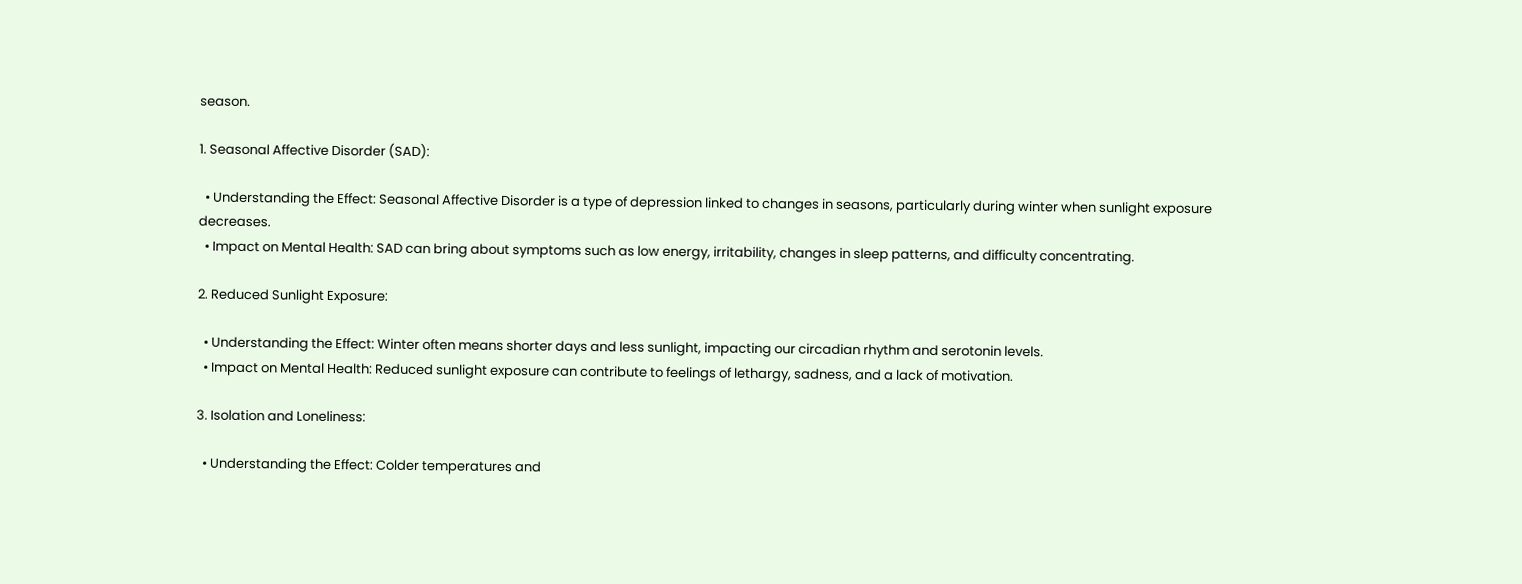season.

1. Seasonal Affective Disorder (SAD):

  • Understanding the Effect: Seasonal Affective Disorder is a type of depression linked to changes in seasons, particularly during winter when sunlight exposure decreases.
  • Impact on Mental Health: SAD can bring about symptoms such as low energy, irritability, changes in sleep patterns, and difficulty concentrating.

2. Reduced Sunlight Exposure:

  • Understanding the Effect: Winter often means shorter days and less sunlight, impacting our circadian rhythm and serotonin levels.
  • Impact on Mental Health: Reduced sunlight exposure can contribute to feelings of lethargy, sadness, and a lack of motivation.

3. Isolation and Loneliness:

  • Understanding the Effect: Colder temperatures and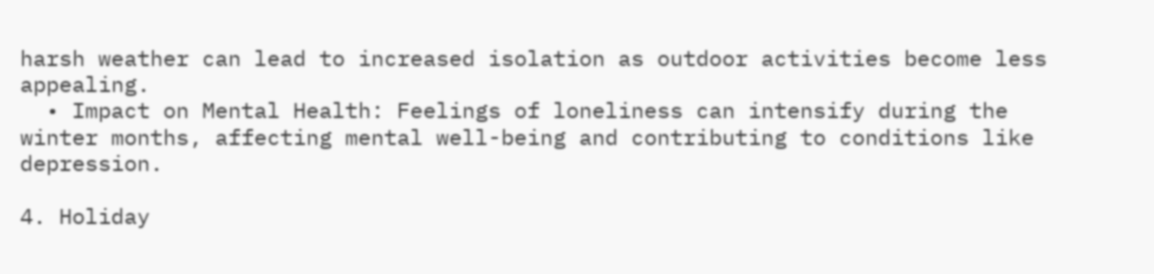harsh weather can lead to increased isolation as outdoor activities become less appealing.
  • Impact on Mental Health: Feelings of loneliness can intensify during the winter months, affecting mental well-being and contributing to conditions like depression.

4. Holiday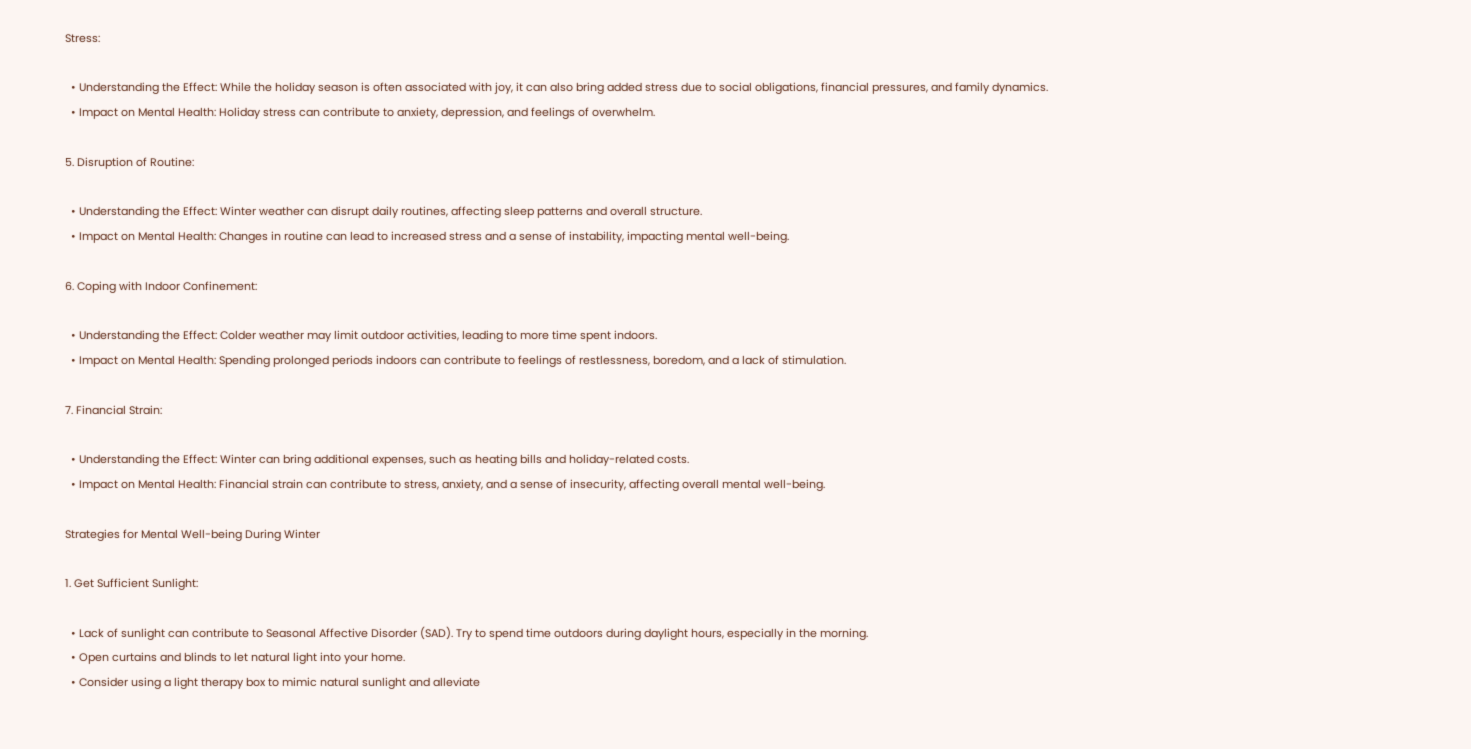Stress:

  • Understanding the Effect: While the holiday season is often associated with joy, it can also bring added stress due to social obligations, financial pressures, and family dynamics.
  • Impact on Mental Health: Holiday stress can contribute to anxiety, depression, and feelings of overwhelm.

5. Disruption of Routine:

  • Understanding the Effect: Winter weather can disrupt daily routines, affecting sleep patterns and overall structure.
  • Impact on Mental Health: Changes in routine can lead to increased stress and a sense of instability, impacting mental well-being.

6. Coping with Indoor Confinement:

  • Understanding the Effect: Colder weather may limit outdoor activities, leading to more time spent indoors.
  • Impact on Mental Health: Spending prolonged periods indoors can contribute to feelings of restlessness, boredom, and a lack of stimulation.

7. Financial Strain:

  • Understanding the Effect: Winter can bring additional expenses, such as heating bills and holiday-related costs.
  • Impact on Mental Health: Financial strain can contribute to stress, anxiety, and a sense of insecurity, affecting overall mental well-being.

Strategies for Mental Well-being During Winter

1. Get Sufficient Sunlight:

  • Lack of sunlight can contribute to Seasonal Affective Disorder (SAD). Try to spend time outdoors during daylight hours, especially in the morning.
  • Open curtains and blinds to let natural light into your home.
  • Consider using a light therapy box to mimic natural sunlight and alleviate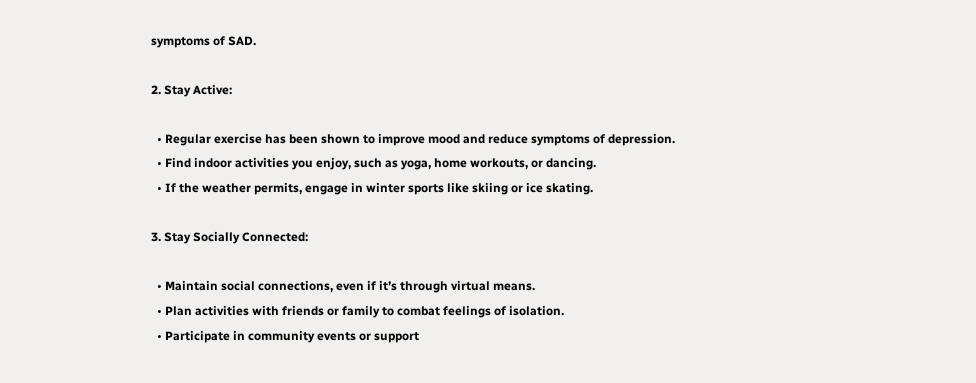symptoms of SAD.

2. Stay Active:

  • Regular exercise has been shown to improve mood and reduce symptoms of depression.
  • Find indoor activities you enjoy, such as yoga, home workouts, or dancing.
  • If the weather permits, engage in winter sports like skiing or ice skating.

3. Stay Socially Connected:

  • Maintain social connections, even if it’s through virtual means.
  • Plan activities with friends or family to combat feelings of isolation.
  • Participate in community events or support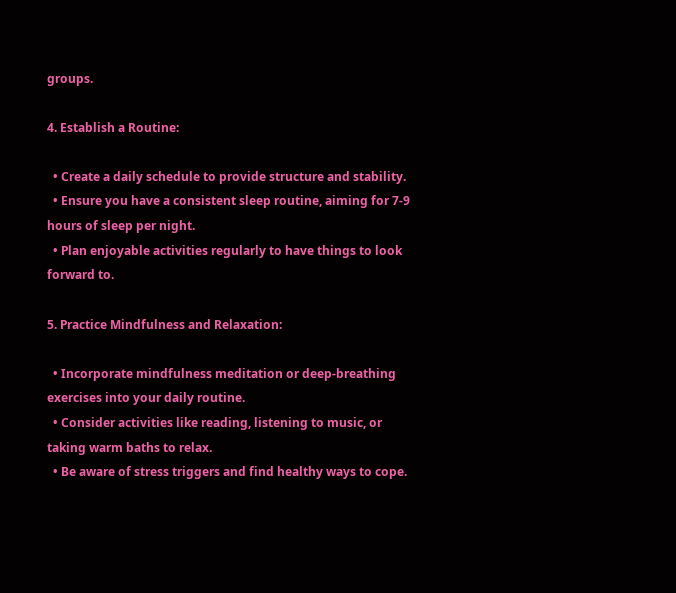groups.

4. Establish a Routine:

  • Create a daily schedule to provide structure and stability.
  • Ensure you have a consistent sleep routine, aiming for 7-9 hours of sleep per night.
  • Plan enjoyable activities regularly to have things to look forward to.

5. Practice Mindfulness and Relaxation:

  • Incorporate mindfulness meditation or deep-breathing exercises into your daily routine.
  • Consider activities like reading, listening to music, or taking warm baths to relax.
  • Be aware of stress triggers and find healthy ways to cope.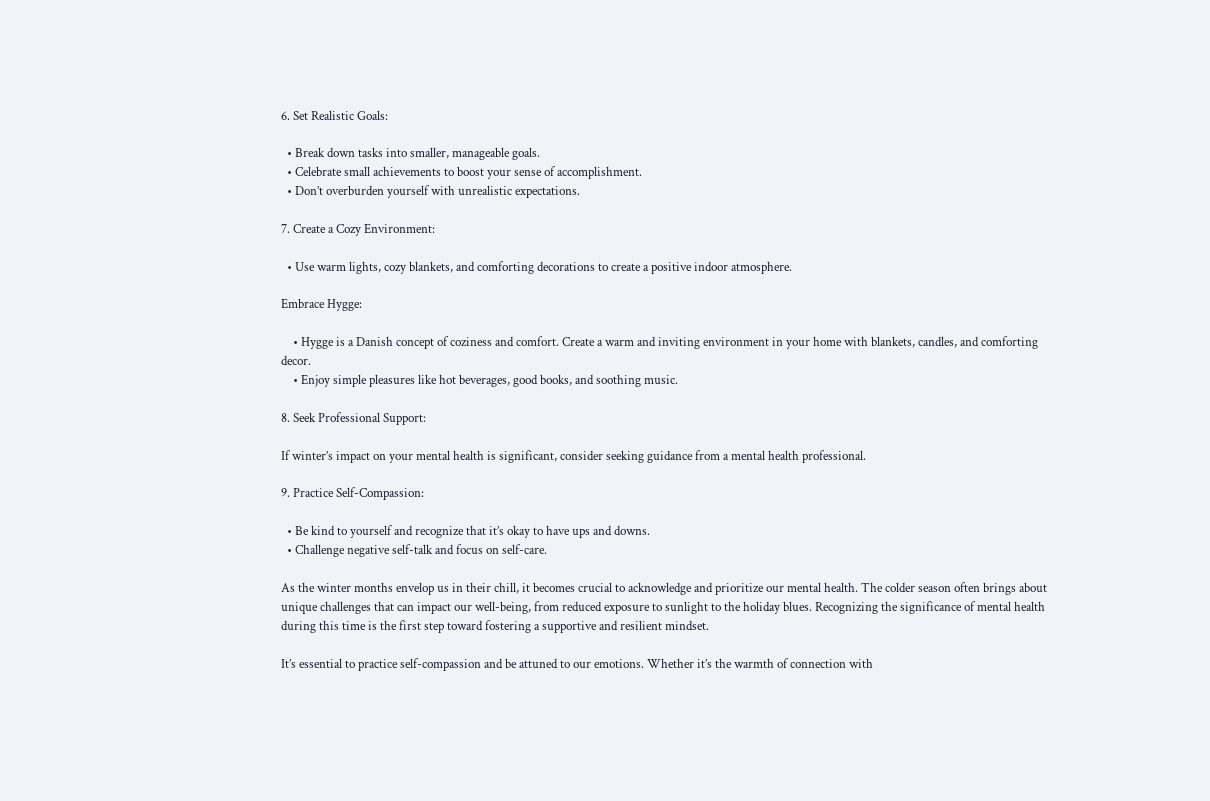6. Set Realistic Goals:

  • Break down tasks into smaller, manageable goals.
  • Celebrate small achievements to boost your sense of accomplishment.
  • Don’t overburden yourself with unrealistic expectations.

7. Create a Cozy Environment:

  • Use warm lights, cozy blankets, and comforting decorations to create a positive indoor atmosphere.

Embrace Hygge:

    • Hygge is a Danish concept of coziness and comfort. Create a warm and inviting environment in your home with blankets, candles, and comforting decor.
    • Enjoy simple pleasures like hot beverages, good books, and soothing music.

8. Seek Professional Support:

If winter’s impact on your mental health is significant, consider seeking guidance from a mental health professional.

9. Practice Self-Compassion:

  • Be kind to yourself and recognize that it’s okay to have ups and downs.
  • Challenge negative self-talk and focus on self-care.

As the winter months envelop us in their chill, it becomes crucial to acknowledge and prioritize our mental health. The colder season often brings about unique challenges that can impact our well-being, from reduced exposure to sunlight to the holiday blues. Recognizing the significance of mental health during this time is the first step toward fostering a supportive and resilient mindset.

It’s essential to practice self-compassion and be attuned to our emotions. Whether it’s the warmth of connection with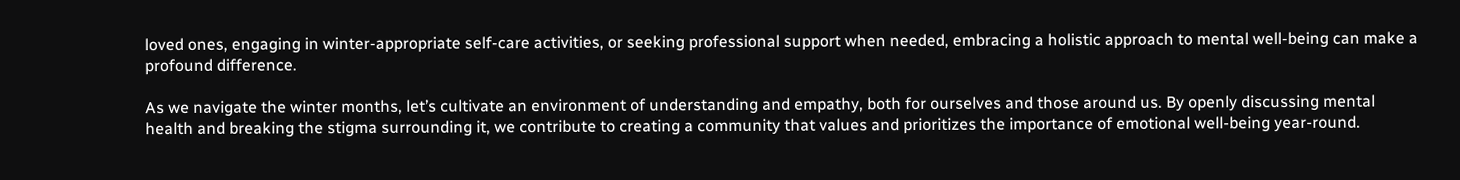loved ones, engaging in winter-appropriate self-care activities, or seeking professional support when needed, embracing a holistic approach to mental well-being can make a profound difference.

As we navigate the winter months, let’s cultivate an environment of understanding and empathy, both for ourselves and those around us. By openly discussing mental health and breaking the stigma surrounding it, we contribute to creating a community that values and prioritizes the importance of emotional well-being year-round.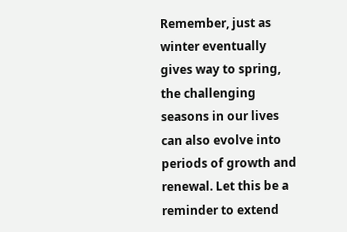Remember, just as winter eventually gives way to spring, the challenging seasons in our lives can also evolve into periods of growth and renewal. Let this be a reminder to extend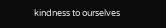kindness to ourselves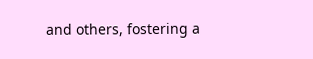and others, fostering a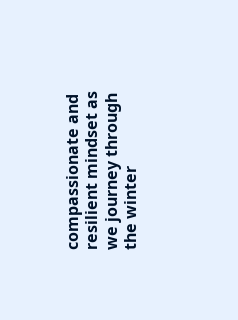compassionate and resilient mindset as we journey through the winter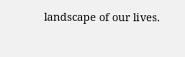landscape of our lives.